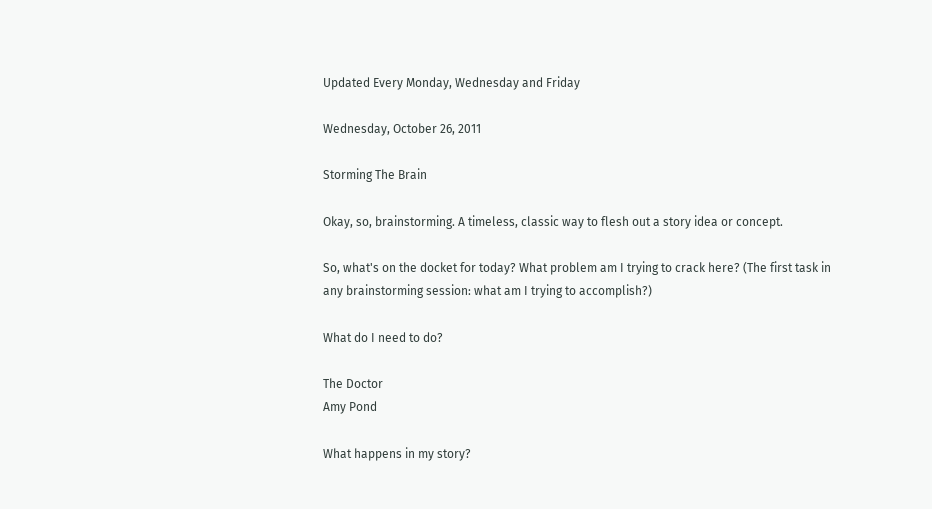Updated Every Monday, Wednesday and Friday

Wednesday, October 26, 2011

Storming The Brain

Okay, so, brainstorming. A timeless, classic way to flesh out a story idea or concept.

So, what's on the docket for today? What problem am I trying to crack here? (The first task in any brainstorming session: what am I trying to accomplish?)

What do I need to do?

The Doctor
Amy Pond

What happens in my story?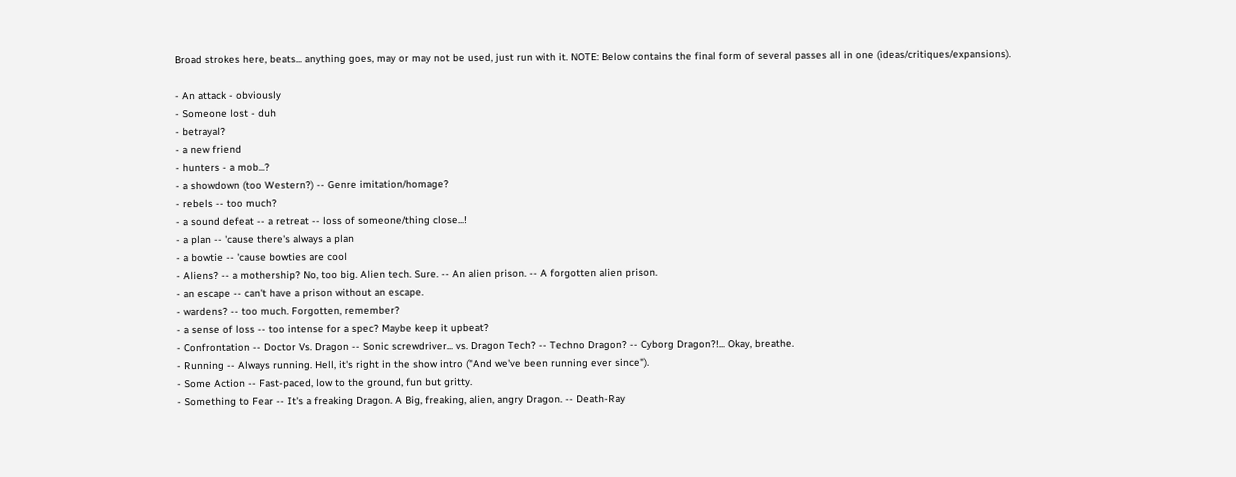Broad strokes here, beats... anything goes, may or may not be used, just run with it. NOTE: Below contains the final form of several passes all in one (ideas/critiques/expansions).

- An attack - obviously
- Someone lost - duh
- betrayal?
- a new friend
- hunters - a mob...?
- a showdown (too Western?) -- Genre imitation/homage?
- rebels -- too much?
- a sound defeat -- a retreat -- loss of someone/thing close...!
- a plan -- 'cause there's always a plan
- a bowtie -- 'cause bowties are cool
- Aliens? -- a mothership? No, too big. Alien tech. Sure. -- An alien prison. -- A forgotten alien prison.
- an escape -- can't have a prison without an escape.
- wardens? -- too much. Forgotten, remember?
- a sense of loss -- too intense for a spec? Maybe keep it upbeat?
- Confrontation -- Doctor Vs. Dragon -- Sonic screwdriver... vs. Dragon Tech? -- Techno Dragon? -- Cyborg Dragon?!... Okay, breathe.
- Running -- Always running. Hell, it's right in the show intro ("And we've been running ever since").
- Some Action -- Fast-paced, low to the ground, fun but gritty.
- Something to Fear -- It's a freaking Dragon. A Big, freaking, alien, angry Dragon. -- Death-Ray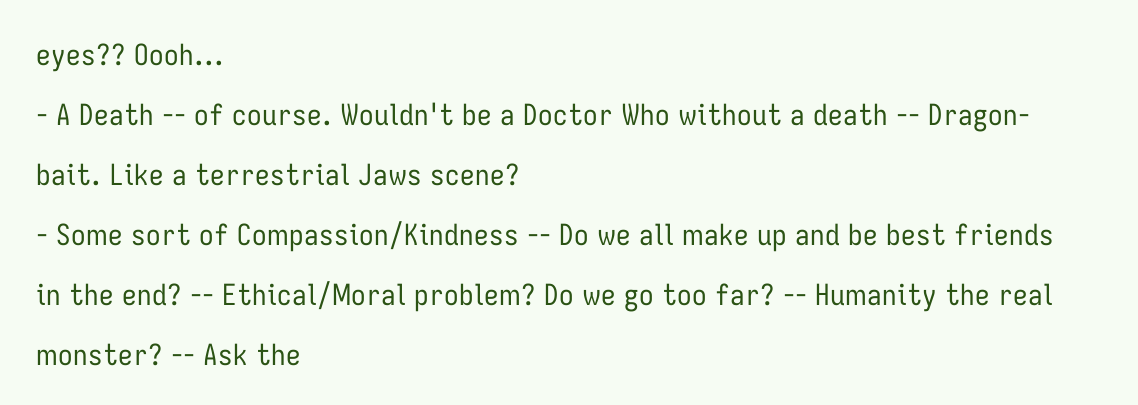eyes?? Oooh...
- A Death -- of course. Wouldn't be a Doctor Who without a death -- Dragon-bait. Like a terrestrial Jaws scene?
- Some sort of Compassion/Kindness -- Do we all make up and be best friends in the end? -- Ethical/Moral problem? Do we go too far? -- Humanity the real monster? -- Ask the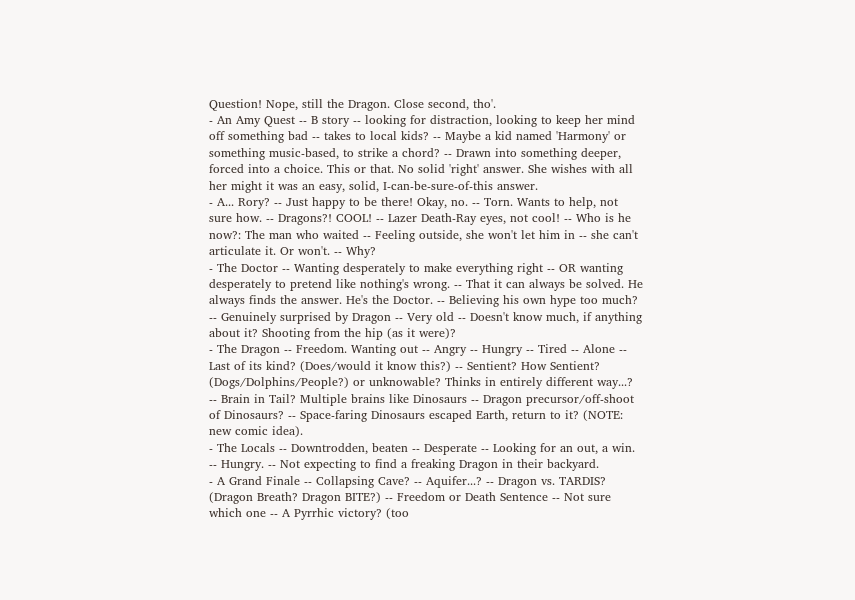Question! Nope, still the Dragon. Close second, tho'.
- An Amy Quest -- B story -- looking for distraction, looking to keep her mind off something bad -- takes to local kids? -- Maybe a kid named 'Harmony' or something music-based, to strike a chord? -- Drawn into something deeper, forced into a choice. This or that. No solid 'right' answer. She wishes with all her might it was an easy, solid, I-can-be-sure-of-this answer.
- A... Rory? -- Just happy to be there! Okay, no. -- Torn. Wants to help, not sure how. -- Dragons?! COOL! -- Lazer Death-Ray eyes, not cool! -- Who is he now?: The man who waited -- Feeling outside, she won't let him in -- she can't articulate it. Or won't. -- Why?
- The Doctor -- Wanting desperately to make everything right -- OR wanting desperately to pretend like nothing's wrong. -- That it can always be solved. He always finds the answer. He's the Doctor. -- Believing his own hype too much? -- Genuinely surprised by Dragon -- Very old -- Doesn't know much, if anything about it? Shooting from the hip (as it were)?
- The Dragon -- Freedom. Wanting out -- Angry -- Hungry -- Tired -- Alone -- Last of its kind? (Does/would it know this?) -- Sentient? How Sentient? (Dogs/Dolphins/People?) or unknowable? Thinks in entirely different way...? -- Brain in Tail? Multiple brains like Dinosaurs -- Dragon precursor/off-shoot of Dinosaurs? -- Space-faring Dinosaurs escaped Earth, return to it? (NOTE: new comic idea).
- The Locals -- Downtrodden, beaten -- Desperate -- Looking for an out, a win. -- Hungry. -- Not expecting to find a freaking Dragon in their backyard.
- A Grand Finale -- Collapsing Cave? -- Aquifer...? -- Dragon vs. TARDIS? (Dragon Breath? Dragon BITE?) -- Freedom or Death Sentence -- Not sure which one -- A Pyrrhic victory? (too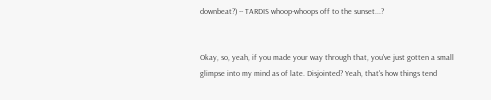downbeat?) -- TARDIS whoop-whoops off to the sunset...?


Okay, so, yeah, if you made your way through that, you've just gotten a small glimpse into my mind as of late. Disjointed? Yeah, that's how things tend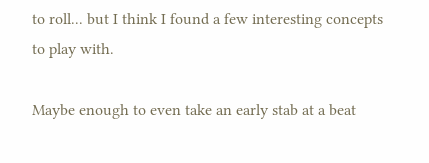to roll... but I think I found a few interesting concepts to play with.

Maybe enough to even take an early stab at a beat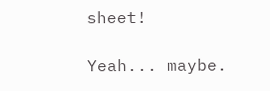sheet!

Yeah... maybe.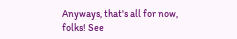Anyways, that's all for now, folks! See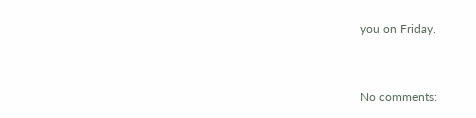you on Friday.


No comments: